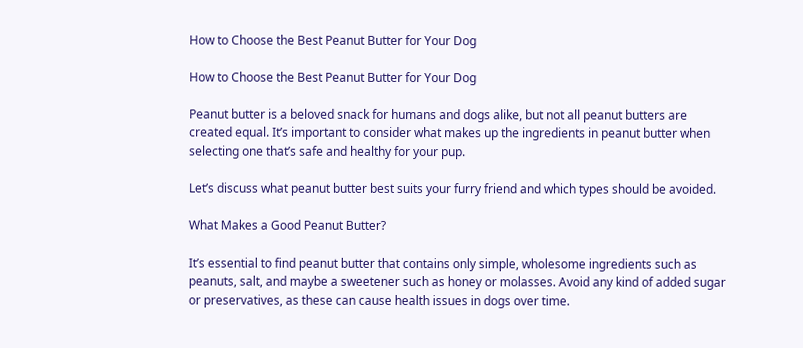How to Choose the Best Peanut Butter for Your Dog

How to Choose the Best Peanut Butter for Your Dog

Peanut butter is a beloved snack for humans and dogs alike, but not all peanut butters are created equal. It’s important to consider what makes up the ingredients in peanut butter when selecting one that’s safe and healthy for your pup.

Let’s discuss what peanut butter best suits your furry friend and which types should be avoided.

What Makes a Good Peanut Butter?

It’s essential to find peanut butter that contains only simple, wholesome ingredients such as peanuts, salt, and maybe a sweetener such as honey or molasses. Avoid any kind of added sugar or preservatives, as these can cause health issues in dogs over time.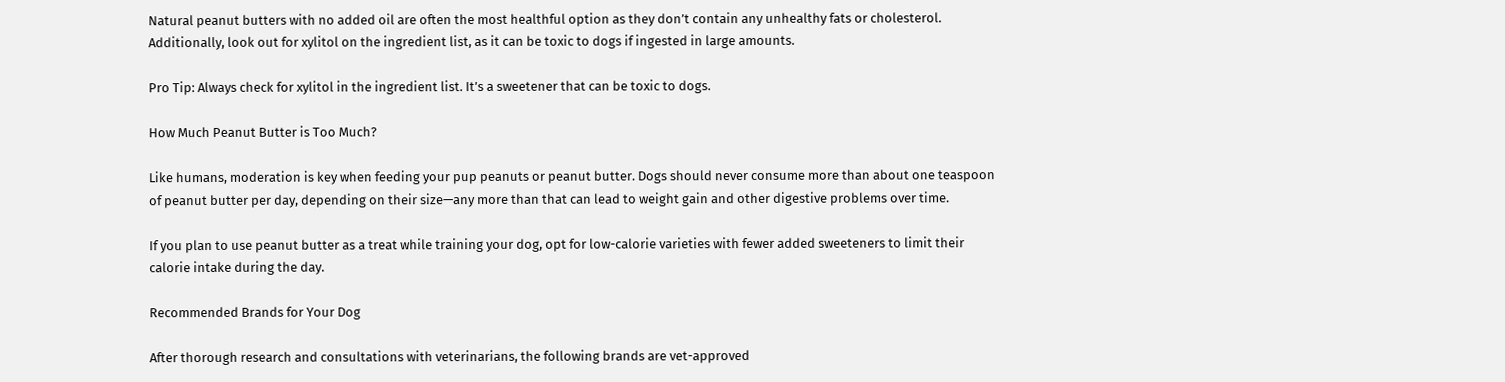Natural peanut butters with no added oil are often the most healthful option as they don’t contain any unhealthy fats or cholesterol. Additionally, look out for xylitol on the ingredient list, as it can be toxic to dogs if ingested in large amounts.

Pro Tip: Always check for xylitol in the ingredient list. It’s a sweetener that can be toxic to dogs.

How Much Peanut Butter is Too Much?

Like humans, moderation is key when feeding your pup peanuts or peanut butter. Dogs should never consume more than about one teaspoon of peanut butter per day, depending on their size—any more than that can lead to weight gain and other digestive problems over time.

If you plan to use peanut butter as a treat while training your dog, opt for low-calorie varieties with fewer added sweeteners to limit their calorie intake during the day.

Recommended Brands for Your Dog

After thorough research and consultations with veterinarians, the following brands are vet-approved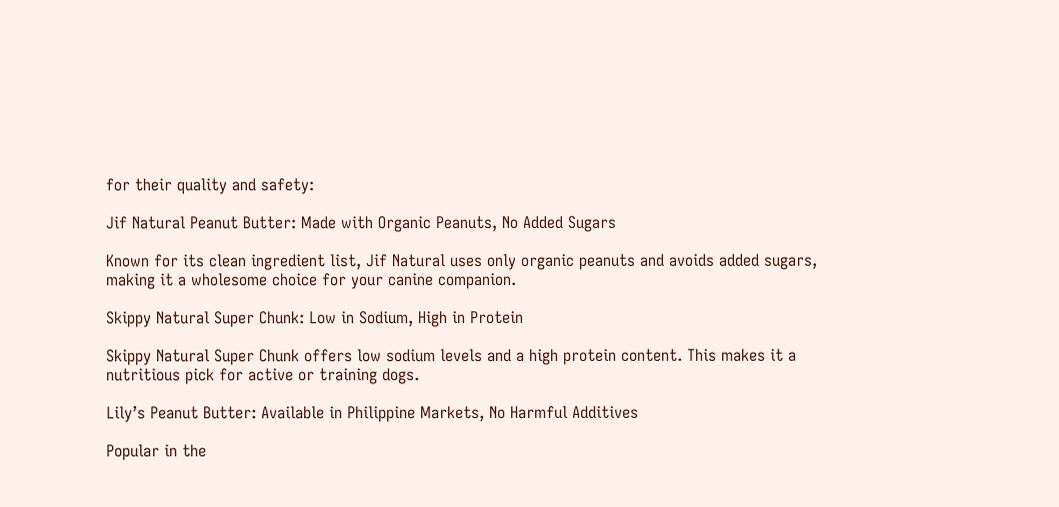for their quality and safety:

Jif Natural Peanut Butter: Made with Organic Peanuts, No Added Sugars

Known for its clean ingredient list, Jif Natural uses only organic peanuts and avoids added sugars, making it a wholesome choice for your canine companion.

Skippy Natural Super Chunk: Low in Sodium, High in Protein

Skippy Natural Super Chunk offers low sodium levels and a high protein content. This makes it a nutritious pick for active or training dogs.

Lily’s Peanut Butter: Available in Philippine Markets, No Harmful Additives

Popular in the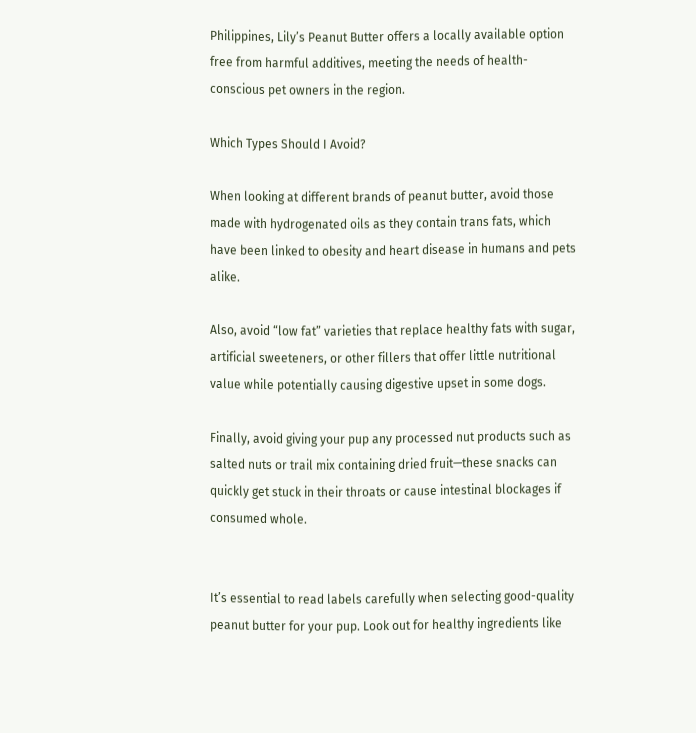Philippines, Lily’s Peanut Butter offers a locally available option free from harmful additives, meeting the needs of health-conscious pet owners in the region.

Which Types Should I Avoid?

When looking at different brands of peanut butter, avoid those made with hydrogenated oils as they contain trans fats, which have been linked to obesity and heart disease in humans and pets alike.

Also, avoid “low fat” varieties that replace healthy fats with sugar, artificial sweeteners, or other fillers that offer little nutritional value while potentially causing digestive upset in some dogs.

Finally, avoid giving your pup any processed nut products such as salted nuts or trail mix containing dried fruit—these snacks can quickly get stuck in their throats or cause intestinal blockages if consumed whole.


It’s essential to read labels carefully when selecting good-quality peanut butter for your pup. Look out for healthy ingredients like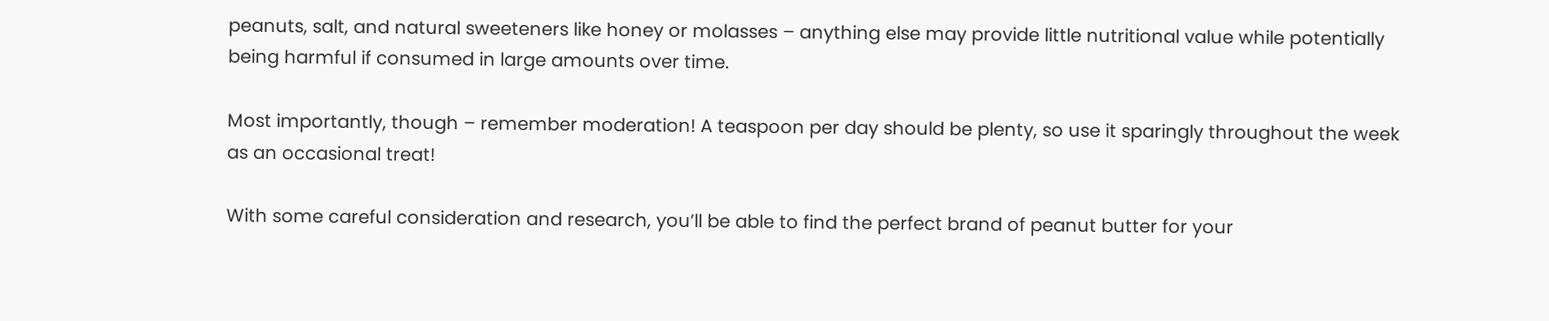peanuts, salt, and natural sweeteners like honey or molasses – anything else may provide little nutritional value while potentially being harmful if consumed in large amounts over time.

Most importantly, though – remember moderation! A teaspoon per day should be plenty, so use it sparingly throughout the week as an occasional treat!

With some careful consideration and research, you’ll be able to find the perfect brand of peanut butter for your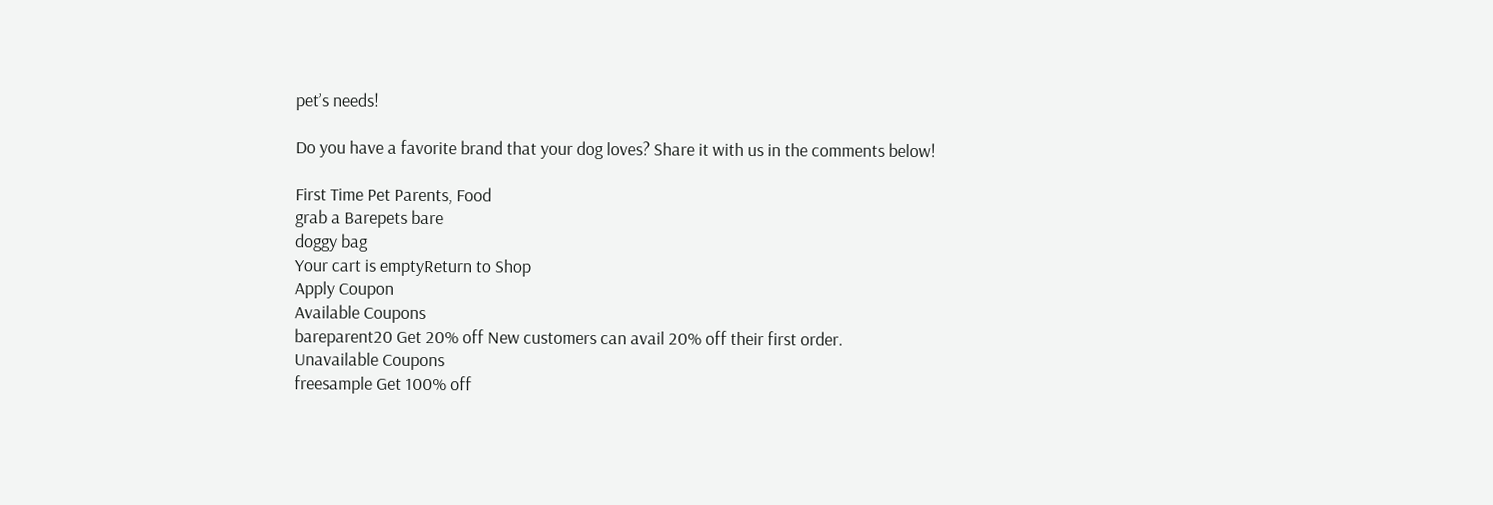pet’s needs!

Do you have a favorite brand that your dog loves? Share it with us in the comments below!

First Time Pet Parents, Food
grab a Barepets bare
doggy bag
Your cart is emptyReturn to Shop
Apply Coupon
Available Coupons
bareparent20 Get 20% off New customers can avail 20% off their first order.
Unavailable Coupons
freesample Get 100% off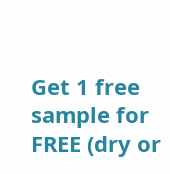Get 1 free sample for FREE (dry or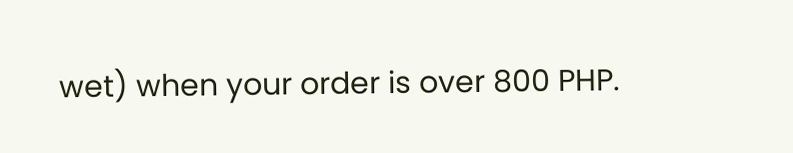wet) when your order is over 800 PHP.